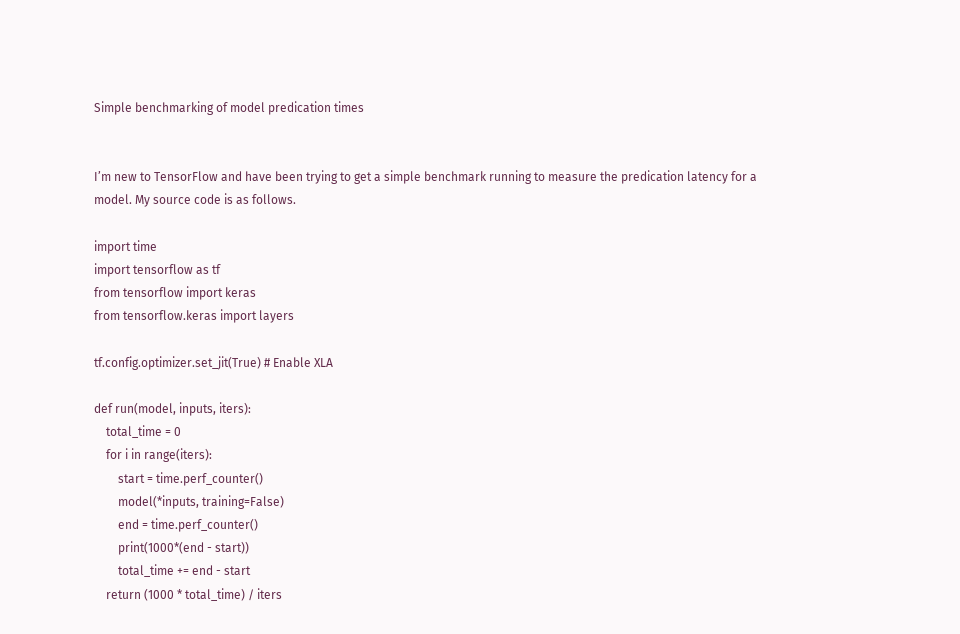Simple benchmarking of model predication times


I’m new to TensorFlow and have been trying to get a simple benchmark running to measure the predication latency for a model. My source code is as follows.

import time
import tensorflow as tf
from tensorflow import keras
from tensorflow.keras import layers

tf.config.optimizer.set_jit(True) # Enable XLA

def run(model, inputs, iters):
    total_time = 0
    for i in range(iters):
        start = time.perf_counter()
        model(*inputs, training=False)
        end = time.perf_counter()
        print(1000*(end - start))
        total_time += end - start
    return (1000 * total_time) / iters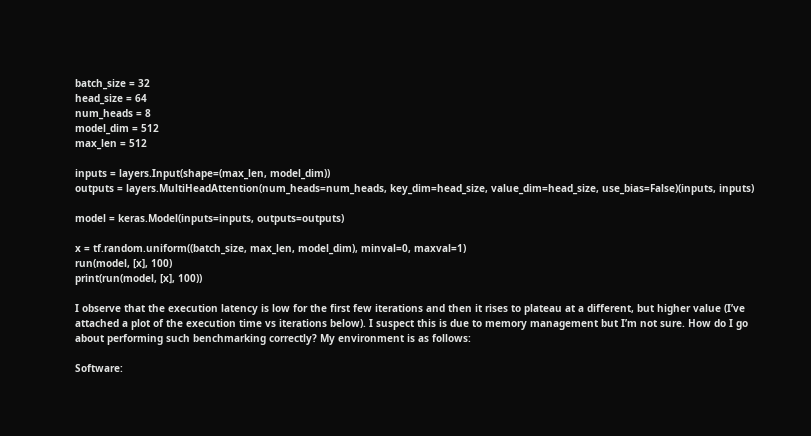batch_size = 32
head_size = 64
num_heads = 8
model_dim = 512
max_len = 512

inputs = layers.Input(shape=(max_len, model_dim))
outputs = layers.MultiHeadAttention(num_heads=num_heads, key_dim=head_size, value_dim=head_size, use_bias=False)(inputs, inputs)

model = keras.Model(inputs=inputs, outputs=outputs)

x = tf.random.uniform((batch_size, max_len, model_dim), minval=0, maxval=1)
run(model, [x], 100)
print(run(model, [x], 100))

I observe that the execution latency is low for the first few iterations and then it rises to plateau at a different, but higher value (I’ve attached a plot of the execution time vs iterations below). I suspect this is due to memory management but I’m not sure. How do I go about performing such benchmarking correctly? My environment is as follows:

Software: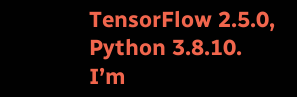TensorFlow 2.5.0, Python 3.8.10. I’m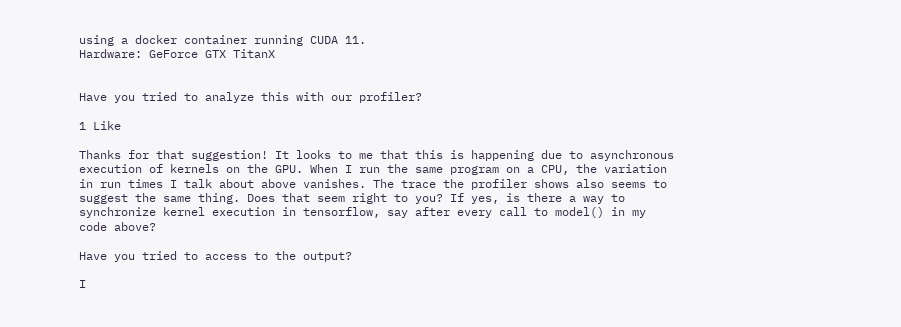using a docker container running CUDA 11.
Hardware: GeForce GTX TitanX


Have you tried to analyze this with our profiler?

1 Like

Thanks for that suggestion! It looks to me that this is happening due to asynchronous execution of kernels on the GPU. When I run the same program on a CPU, the variation in run times I talk about above vanishes. The trace the profiler shows also seems to suggest the same thing. Does that seem right to you? If yes, is there a way to synchronize kernel execution in tensorflow, say after every call to model() in my code above?

Have you tried to access to the output?

I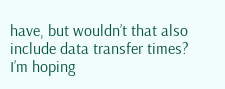have, but wouldn’t that also include data transfer times? I’m hoping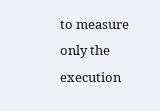to measure only the execution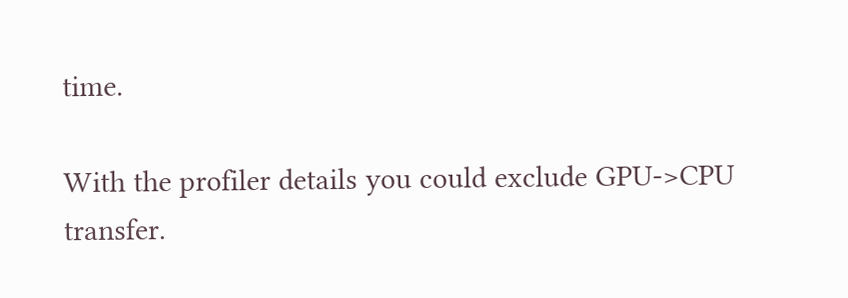time.

With the profiler details you could exclude GPU->CPU transfer.